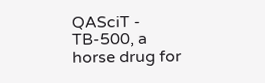QASciT - TB-500, a horse drug for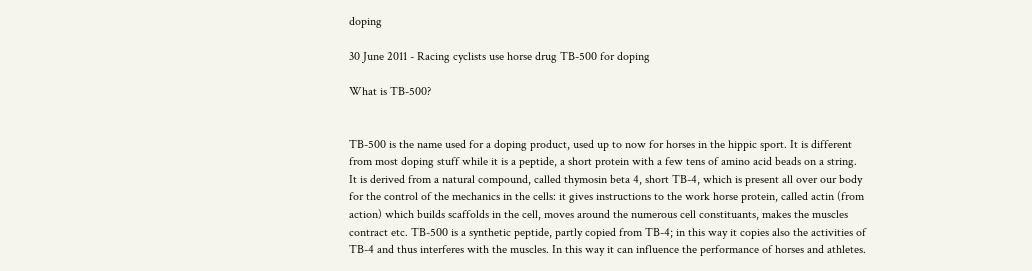doping

30 June 2011 - Racing cyclists use horse drug TB-500 for doping

What is TB-500?


TB-500 is the name used for a doping product, used up to now for horses in the hippic sport. It is different from most doping stuff while it is a peptide, a short protein with a few tens of amino acid beads on a string. It is derived from a natural compound, called thymosin beta 4, short TB-4, which is present all over our body for the control of the mechanics in the cells: it gives instructions to the work horse protein, called actin (from action) which builds scaffolds in the cell, moves around the numerous cell constituants, makes the muscles contract etc. TB-500 is a synthetic peptide, partly copied from TB-4; in this way it copies also the activities of TB-4 and thus interferes with the muscles. In this way it can influence the performance of horses and athletes.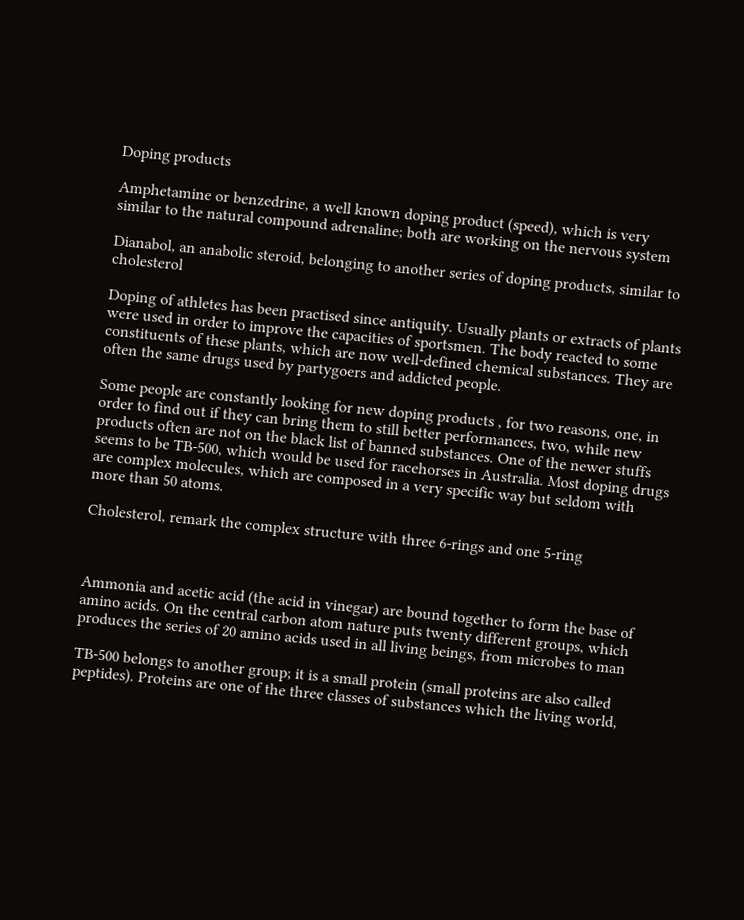Doping products

Amphetamine or benzedrine, a well known doping product (speed), which is very similar to the natural compound adrenaline; both are working on the nervous system

Dianabol, an anabolic steroid, belonging to another series of doping products, similar to cholesterol

Doping of athletes has been practised since antiquity. Usually plants or extracts of plants were used in order to improve the capacities of sportsmen. The body reacted to some constituents of these plants, which are now well-defined chemical substances. They are often the same drugs used by partygoers and addicted people.

Some people are constantly looking for new doping products , for two reasons, one, in order to find out if they can bring them to still better performances, two, while new products often are not on the black list of banned substances. One of the newer stuffs seems to be TB-500, which would be used for racehorses in Australia. Most doping drugs are complex molecules, which are composed in a very specific way but seldom with more than 50 atoms.

Cholesterol, remark the complex structure with three 6-rings and one 5-ring



Ammonia and acetic acid (the acid in vinegar) are bound together to form the base of amino acids. On the central carbon atom nature puts twenty different groups, which produces the series of 20 amino acids used in all living beings, from microbes to man

TB-500 belongs to another group; it is a small protein (small proteins are also called peptides). Proteins are one of the three classes of substances which the living world,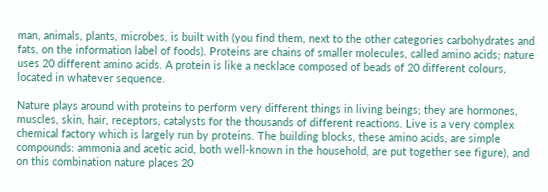man, animals, plants, microbes, is built with (you find them, next to the other categories carbohydrates and fats, on the information label of foods). Proteins are chains of smaller molecules, called amino acids; nature uses 20 different amino acids. A protein is like a necklace composed of beads of 20 different colours, located in whatever sequence.

Nature plays around with proteins to perform very different things in living beings; they are hormones, muscles, skin, hair, receptors, catalysts for the thousands of different reactions. Live is a very complex chemical factory which is largely run by proteins. The building blocks, these amino acids, are simple compounds: ammonia and acetic acid, both well-known in the household, are put together see figure), and on this combination nature places 20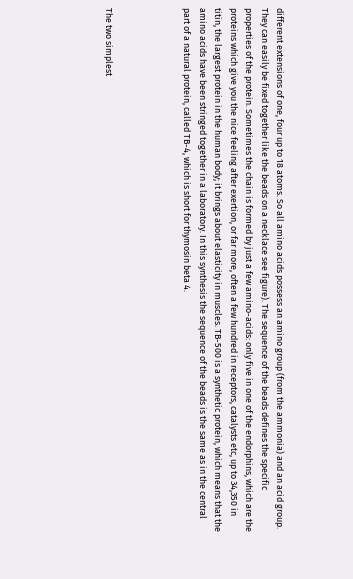different extensions of one, four up to 18 atoms. So all amino acids possess an amino group (from the ammonia) and an acid group. They can easily be fixed together like the beads on a necklace see figure). The sequence of the beads defines the specific properties of the protein. Sometimes the chain is formed by just a few amino-acids: only five in one of the endorphins, which are the proteins which give you the nice feeling after exertion, or far more, often a few hundred in receptors, catalysts etc, up to 34,350 in titin, the largest protein in the human body; it brings about elasticity in muscles. TB-500 is a synthetic protein, which means that the amino acids have been stringed together in a laboratory. In this synthesis the sequence of the beads is the same as in the central part of a natural protein, called TB-4, which is short for thymosin beta 4.




The two simplest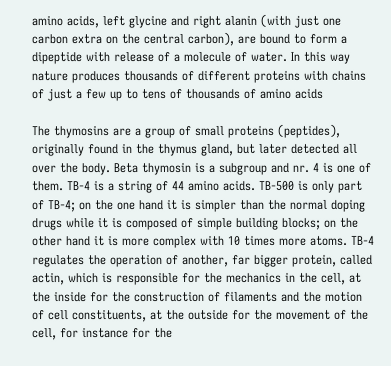amino acids, left glycine and right alanin (with just one carbon extra on the central carbon), are bound to form a dipeptide with release of a molecule of water. In this way nature produces thousands of different proteins with chains of just a few up to tens of thousands of amino acids

The thymosins are a group of small proteins (peptides), originally found in the thymus gland, but later detected all over the body. Beta thymosin is a subgroup and nr. 4 is one of them. TB-4 is a string of 44 amino acids. TB-500 is only part of TB-4; on the one hand it is simpler than the normal doping drugs while it is composed of simple building blocks; on the other hand it is more complex with 10 times more atoms. TB-4 regulates the operation of another, far bigger protein, called actin, which is responsible for the mechanics in the cell, at the inside for the construction of filaments and the motion of cell constituents, at the outside for the movement of the cell, for instance for the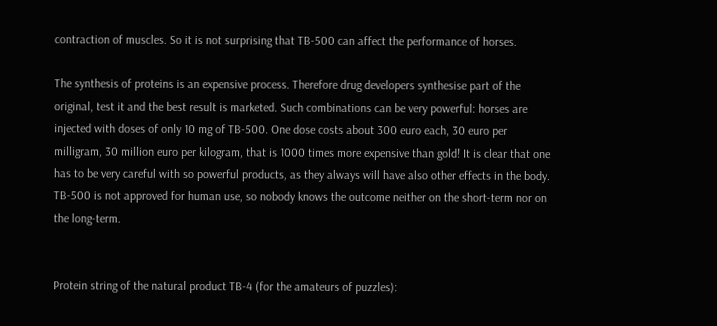contraction of muscles. So it is not surprising that TB-500 can affect the performance of horses.

The synthesis of proteins is an expensive process. Therefore drug developers synthesise part of the original, test it and the best result is marketed. Such combinations can be very powerful: horses are injected with doses of only 10 mg of TB-500. One dose costs about 300 euro each, 30 euro per milligram, 30 million euro per kilogram, that is 1000 times more expensive than gold! It is clear that one has to be very careful with so powerful products, as they always will have also other effects in the body. TB-500 is not approved for human use, so nobody knows the outcome neither on the short-term nor on the long-term.


Protein string of the natural product TB-4 (for the amateurs of puzzles):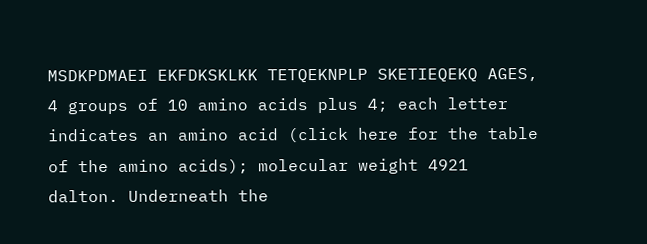MSDKPDMAEI EKFDKSKLKK TETQEKNPLP SKETIEQEKQ AGES, 4 groups of 10 amino acids plus 4; each letter indicates an amino acid (click here for the table of the amino acids); molecular weight 4921 dalton. Underneath the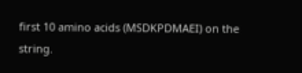first 10 amino acids (MSDKPDMAEI) on the string.